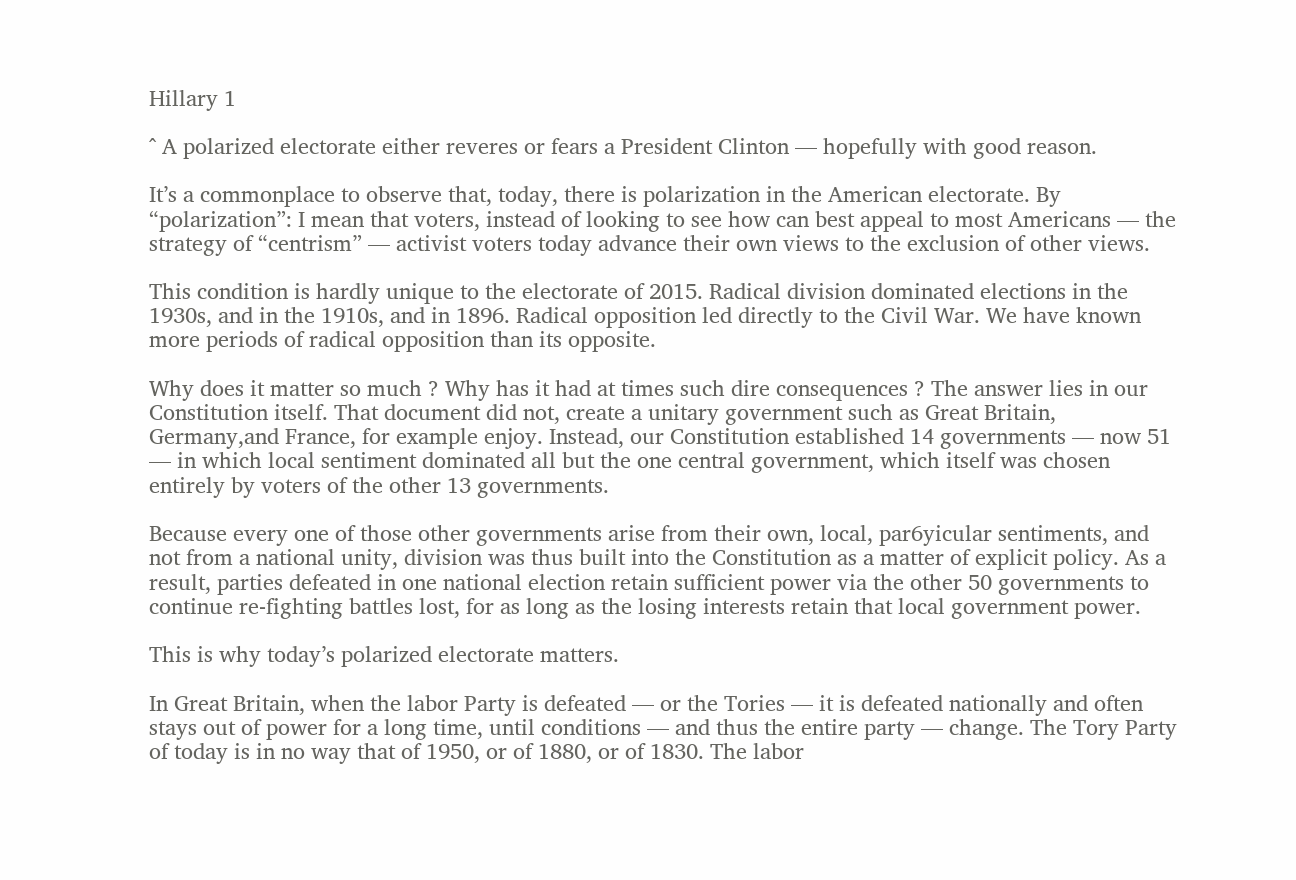Hillary 1

^ A polarized electorate either reveres or fears a President Clinton — hopefully with good reason.

It’s a commonplace to observe that, today, there is polarization in the American electorate. By “polarization”: I mean that voters, instead of looking to see how can best appeal to most Americans — the strategy of “centrism” — activist voters today advance their own views to the exclusion of other views.

This condition is hardly unique to the electorate of 2015. Radical division dominated elections in the 1930s, and in the 1910s, and in 1896. Radical opposition led directly to the Civil War. We have known more periods of radical opposition than its opposite.

Why does it matter so much ? Why has it had at times such dire consequences ? The answer lies in our Constitution itself. That document did not, create a unitary government such as Great Britain, Germany,and France, for example enjoy. Instead, our Constitution established 14 governments — now 51 — in which local sentiment dominated all but the one central government, which itself was chosen entirely by voters of the other 13 governments.

Because every one of those other governments arise from their own, local, par6yicular sentiments, and not from a national unity, division was thus built into the Constitution as a matter of explicit policy. As a result, parties defeated in one national election retain sufficient power via the other 50 governments to continue re-fighting battles lost, for as long as the losing interests retain that local government power.

This is why today’s polarized electorate matters.

In Great Britain, when the labor Party is defeated — or the Tories — it is defeated nationally and often stays out of power for a long time, until conditions — and thus the entire party — change. The Tory Party of today is in no way that of 1950, or of 1880, or of 1830. The labor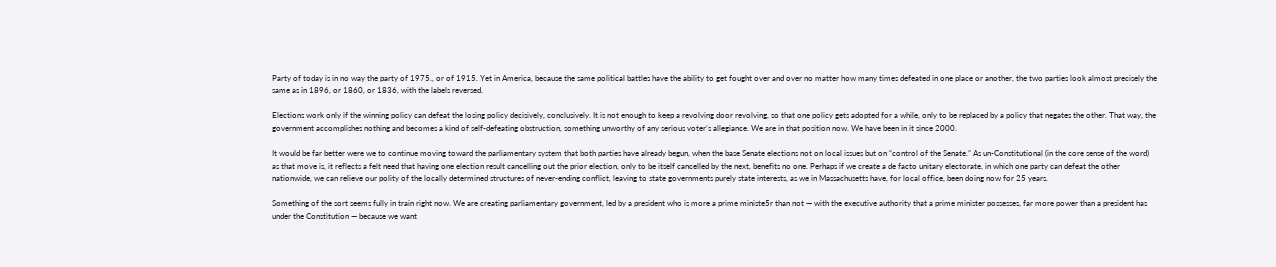Party of today is in no way the party of 1975., or of 1915. Yet in America, because the same political battles have the ability to get fought over and over no matter how many times defeated in one place or another, the two parties look almost precisely the same as in 1896, or 1860, or 1836, with the labels reversed.

Elections work only if the winning policy can defeat the losing policy decisively, conclusively. It is not enough to keep a revolving door revolving, so that one policy gets adopted for a while, only to be replaced by a policy that negates the other. That way, the government accomplishes nothing and becomes a kind of self-defeating obstruction, something unworthy of any serious voter’s allegiance. We are in that position now. We have been in it since 2000.

It would be far better were we to continue moving toward the parliamentary system that both parties have already begun, when the base Senate elections not on local issues but on “control of the Senate.” As un-Constitutional (in the core sense of the word) as that move is, it reflects a felt need that having one election result cancelling out the prior election, only to be itself cancelled by the next, benefits no one. Perhaps if we create a de facto unitary electorate, in which one party can defeat the other nationwide, we can relieve our polity of the locally determined structures of never-ending conflict, leaving to state governments purely state interests, as we in Massachusetts have, for local office, been doing now for 25 years.

Something of the sort seems fully in train right now. We are creating parliamentary government, led by a president who is more a prime ministe5r than not — with the executive authority that a prime minister possesses, far more power than a president has under the Constitution — because we want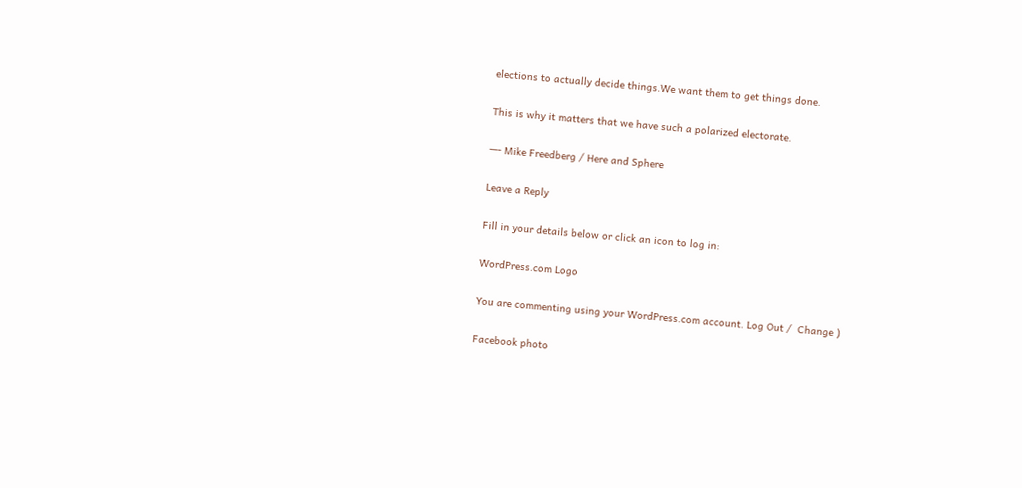elections to actually decide things.We want them to get things done.

This is why it matters that we have such a polarized electorate.

—- Mike Freedberg / Here and Sphere

Leave a Reply

Fill in your details below or click an icon to log in:

WordPress.com Logo

You are commenting using your WordPress.com account. Log Out /  Change )

Facebook photo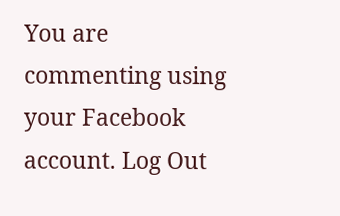You are commenting using your Facebook account. Log Out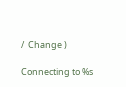/  Change )

Connecting to %s